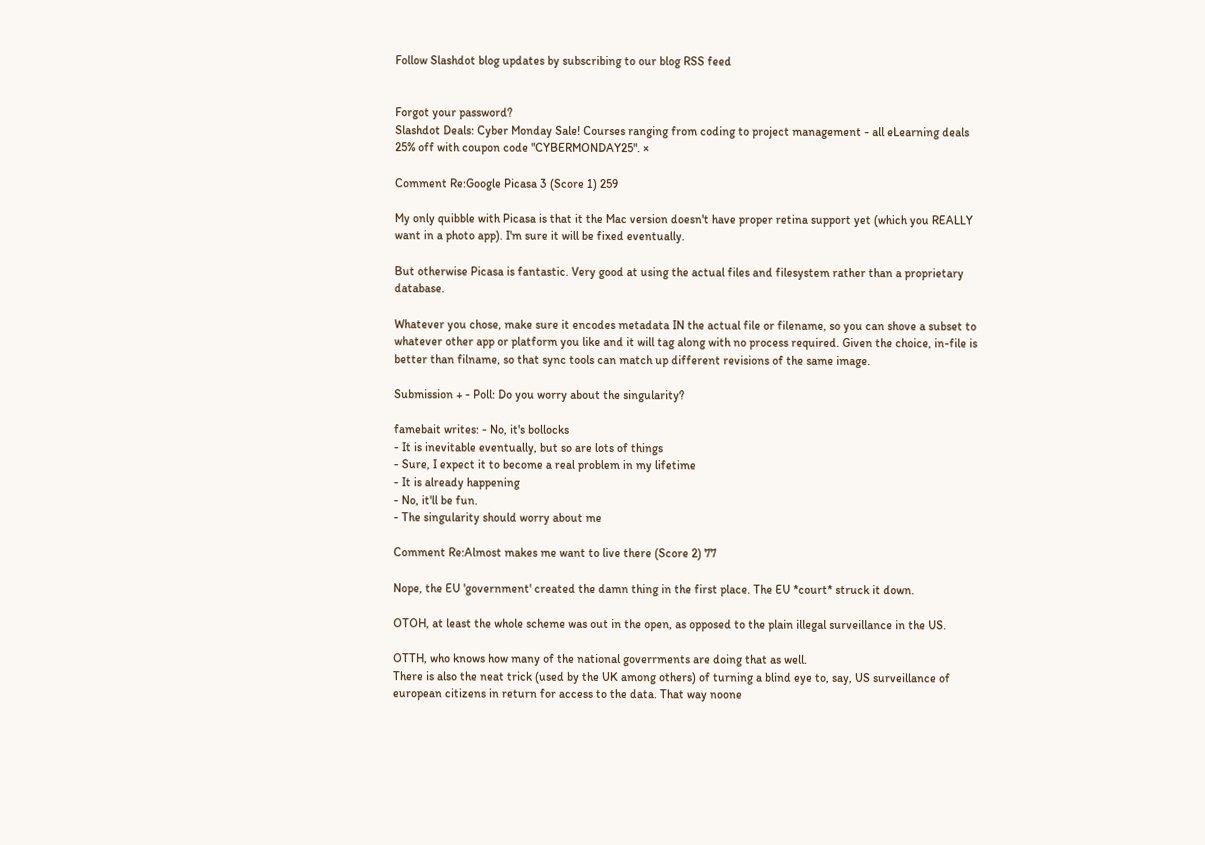Follow Slashdot blog updates by subscribing to our blog RSS feed


Forgot your password?
Slashdot Deals: Cyber Monday Sale! Courses ranging from coding to project management - all eLearning deals 25% off with coupon code "CYBERMONDAY25". ×

Comment Re:Google Picasa 3 (Score 1) 259

My only quibble with Picasa is that it the Mac version doesn't have proper retina support yet (which you REALLY want in a photo app). I'm sure it will be fixed eventually.

But otherwise Picasa is fantastic. Very good at using the actual files and filesystem rather than a proprietary database.

Whatever you chose, make sure it encodes metadata IN the actual file or filename, so you can shove a subset to whatever other app or platform you like and it will tag along with no process required. Given the choice, in-file is better than filname, so that sync tools can match up different revisions of the same image.

Submission + - Poll: Do you worry about the singularity?

famebait writes: - No, it's bollocks
- It is inevitable eventually, but so are lots of things
- Sure, I expect it to become a real problem in my lifetime
- It is already happening
- No, it'll be fun.
- The singularity should worry about me

Comment Re:Almost makes me want to live there (Score 2) 77

Nope, the EU 'government' created the damn thing in the first place. The EU *court* struck it down.

OTOH, at least the whole scheme was out in the open, as opposed to the plain illegal surveillance in the US.

OTTH, who knows how many of the national goverrments are doing that as well.
There is also the neat trick (used by the UK among others) of turning a blind eye to, say, US surveillance of european citizens in return for access to the data. That way noone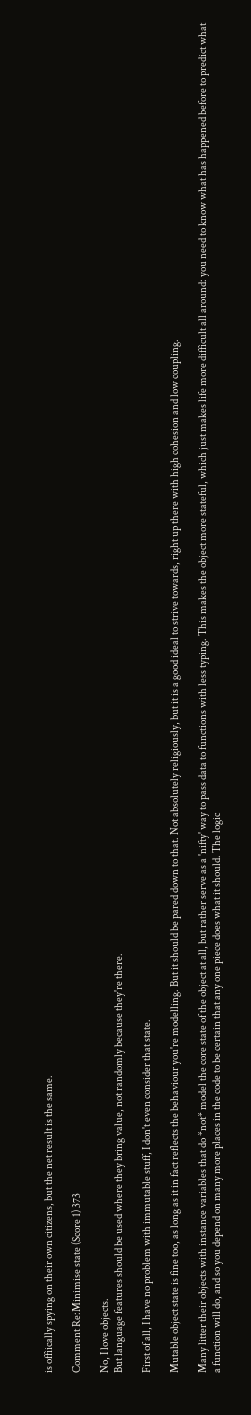is offiically spying on their own citizens, but the net result is the same.

Comment Re:Minimise state (Score 1) 373

No, I love objects.
But language features should be used where they bring value, not randomly because they're there.

First of all, I have no problem with immutable stuff, I don't even consider that state.

Mutable object state is fine too, as long as it in fact reflects the behaviour you're modelling. But it should be pared down to that. Not absolutely religiously, but it is a good ideal to strive towards, right up there with high cohesion and low coupling.

Many litter their objects with instance variables that do *not* model the core state of the object at all, but rather serve as a 'nifty' way to pass data to functions with less typing. This makes the object more stateful, which just makes life more difficult all around: you need to know what has happened before to predict what a function will do, and so you depend on many more places in the code to be certain that any one piece does what it should. The logic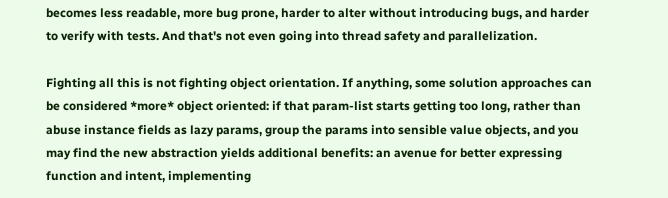becomes less readable, more bug prone, harder to alter without introducing bugs, and harder to verify with tests. And that's not even going into thread safety and parallelization.

Fighting all this is not fighting object orientation. If anything, some solution approaches can be considered *more* object oriented: if that param-list starts getting too long, rather than abuse instance fields as lazy params, group the params into sensible value objects, and you may find the new abstraction yields additional benefits: an avenue for better expressing function and intent, implementing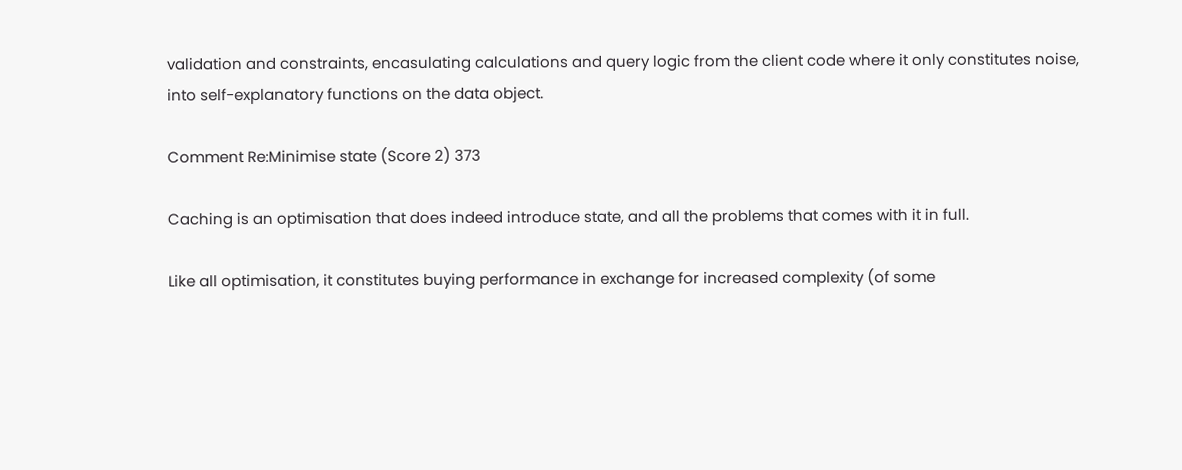validation and constraints, encasulating calculations and query logic from the client code where it only constitutes noise, into self-explanatory functions on the data object.

Comment Re:Minimise state (Score 2) 373

Caching is an optimisation that does indeed introduce state, and all the problems that comes with it in full.

Like all optimisation, it constitutes buying performance in exchange for increased complexity (of some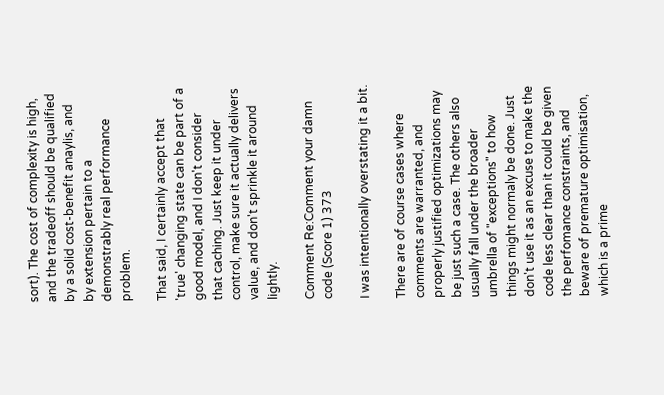sort). The cost of complexity is high, and the tradeoff should be qualified by a solid cost-benefit anaylis, and by extension pertain to a demonstrably real performance problem.

That said, I certainly accept that 'true' changing state can be part of a good model, and I don't consider that caching. Just keep it under control, make sure it actually delivers value, and don't sprinkle it around lightly.

Comment Re:Comment your damn code (Score 1) 373

I was intentionally overstating it a bit.

There are of course cases where comments are warranted, and properly justified optimizations may be just such a case. The others also usually fall under the broader umbrella of "exceptions" to how things might normaly be done. Just don't use it as an excuse to make the code less clear than it could be given the perfomance constraints, and beware of premature optimisation, which is a prime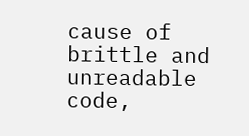cause of brittle and unreadable code,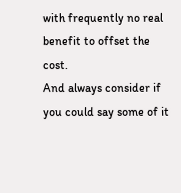with frequently no real benefit to offset the cost.
And always consider if you could say some of it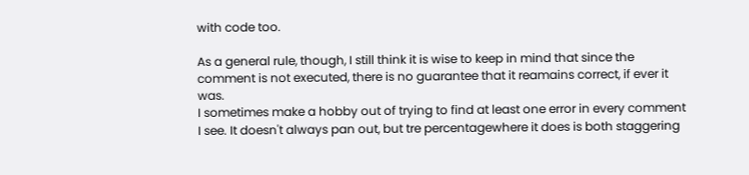with code too.

As a general rule, though, I still think it is wise to keep in mind that since the comment is not executed, there is no guarantee that it reamains correct, if ever it was.
I sometimes make a hobby out of trying to find at least one error in every comment I see. It doesn't always pan out, but tre percentagewhere it does is both staggering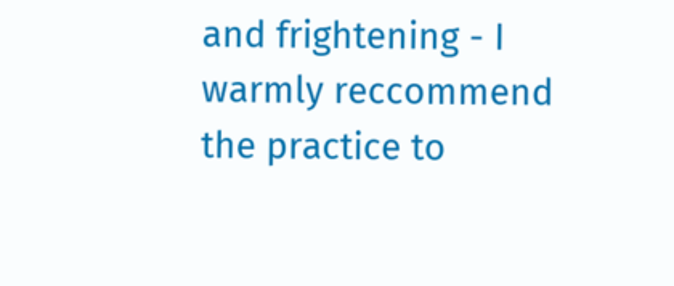and frightening - I warmly reccommend the practice to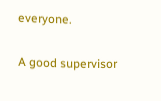everyone.

A good supervisor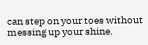can step on your toes without messing up your shine.